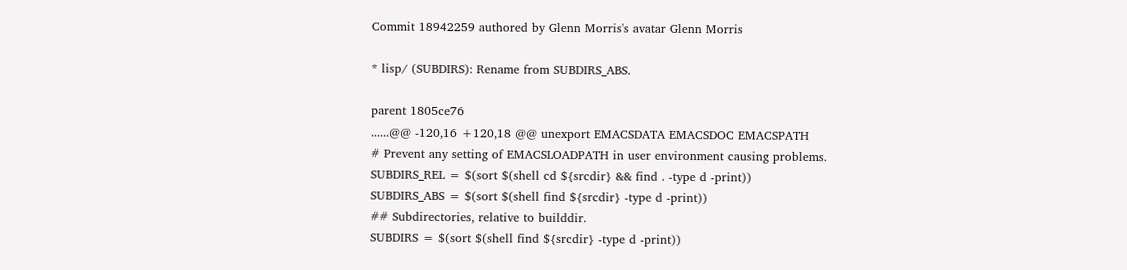Commit 18942259 authored by Glenn Morris's avatar Glenn Morris

* lisp/ (SUBDIRS): Rename from SUBDIRS_ABS.

parent 1805ce76
......@@ -120,16 +120,18 @@ unexport EMACSDATA EMACSDOC EMACSPATH
# Prevent any setting of EMACSLOADPATH in user environment causing problems.
SUBDIRS_REL = $(sort $(shell cd ${srcdir} && find . -type d -print))
SUBDIRS_ABS = $(sort $(shell find ${srcdir} -type d -print))
## Subdirectories, relative to builddir.
SUBDIRS = $(sort $(shell find ${srcdir} -type d -print))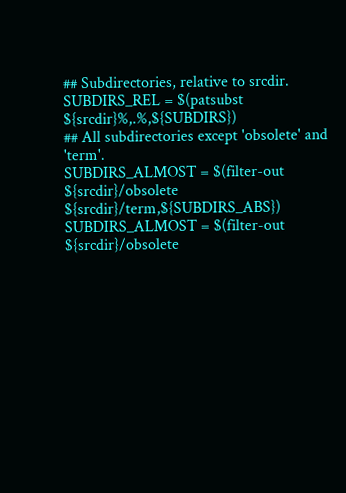## Subdirectories, relative to srcdir.
SUBDIRS_REL = $(patsubst ${srcdir}%,.%,${SUBDIRS})
## All subdirectories except 'obsolete' and 'term'.
SUBDIRS_ALMOST = $(filter-out ${srcdir}/obsolete ${srcdir}/term,${SUBDIRS_ABS})
SUBDIRS_ALMOST = $(filter-out ${srcdir}/obsolete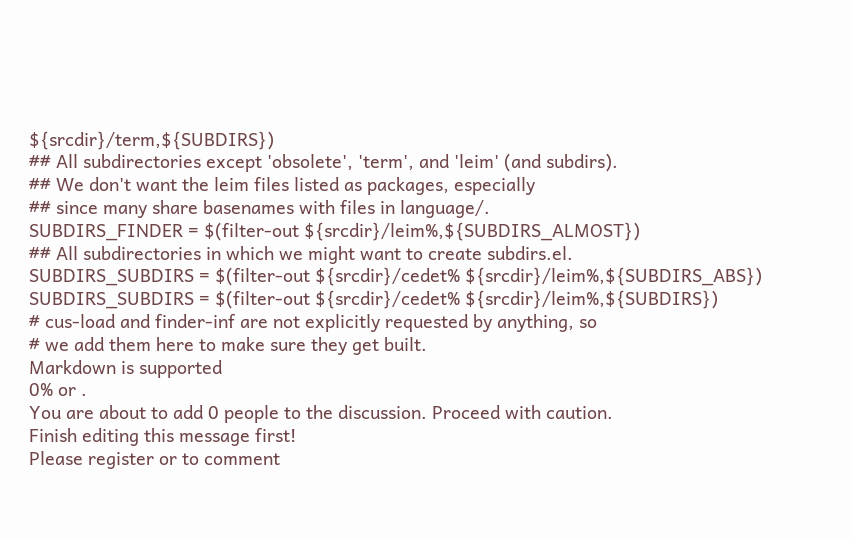${srcdir}/term,${SUBDIRS})
## All subdirectories except 'obsolete', 'term', and 'leim' (and subdirs).
## We don't want the leim files listed as packages, especially
## since many share basenames with files in language/.
SUBDIRS_FINDER = $(filter-out ${srcdir}/leim%,${SUBDIRS_ALMOST})
## All subdirectories in which we might want to create subdirs.el.
SUBDIRS_SUBDIRS = $(filter-out ${srcdir}/cedet% ${srcdir}/leim%,${SUBDIRS_ABS})
SUBDIRS_SUBDIRS = $(filter-out ${srcdir}/cedet% ${srcdir}/leim%,${SUBDIRS})
# cus-load and finder-inf are not explicitly requested by anything, so
# we add them here to make sure they get built.
Markdown is supported
0% or .
You are about to add 0 people to the discussion. Proceed with caution.
Finish editing this message first!
Please register or to comment